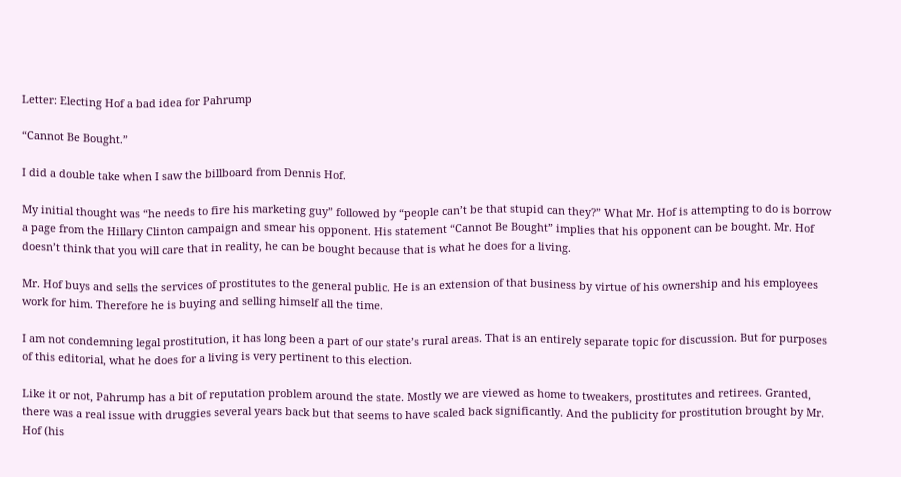Letter: Electing Hof a bad idea for Pahrump

“Cannot Be Bought.”

I did a double take when I saw the billboard from Dennis Hof.

My initial thought was “he needs to fire his marketing guy” followed by “people can’t be that stupid can they?” What Mr. Hof is attempting to do is borrow a page from the Hillary Clinton campaign and smear his opponent. His statement “Cannot Be Bought” implies that his opponent can be bought. Mr. Hof doesn’t think that you will care that in reality, he can be bought because that is what he does for a living.

Mr. Hof buys and sells the services of prostitutes to the general public. He is an extension of that business by virtue of his ownership and his employees work for him. Therefore he is buying and selling himself all the time.

I am not condemning legal prostitution, it has long been a part of our state’s rural areas. That is an entirely separate topic for discussion. But for purposes of this editorial, what he does for a living is very pertinent to this election.

Like it or not, Pahrump has a bit of reputation problem around the state. Mostly we are viewed as home to tweakers, prostitutes and retirees. Granted, there was a real issue with druggies several years back but that seems to have scaled back significantly. And the publicity for prostitution brought by Mr. Hof (his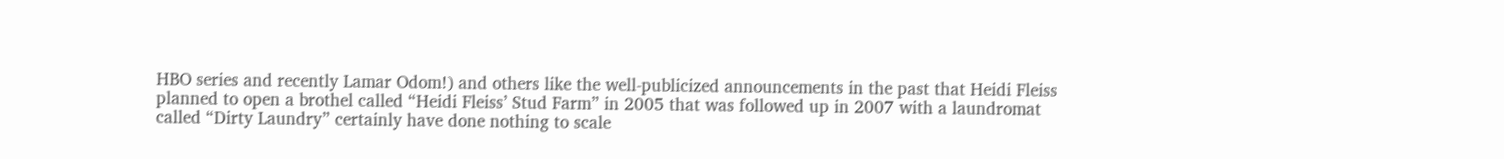HBO series and recently Lamar Odom!) and others like the well-publicized announcements in the past that Heidi Fleiss planned to open a brothel called “Heidi Fleiss’ Stud Farm” in 2005 that was followed up in 2007 with a laundromat called “Dirty Laundry” certainly have done nothing to scale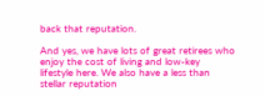back that reputation.

And yes, we have lots of great retirees who enjoy the cost of living and low-key lifestyle here. We also have a less than stellar reputation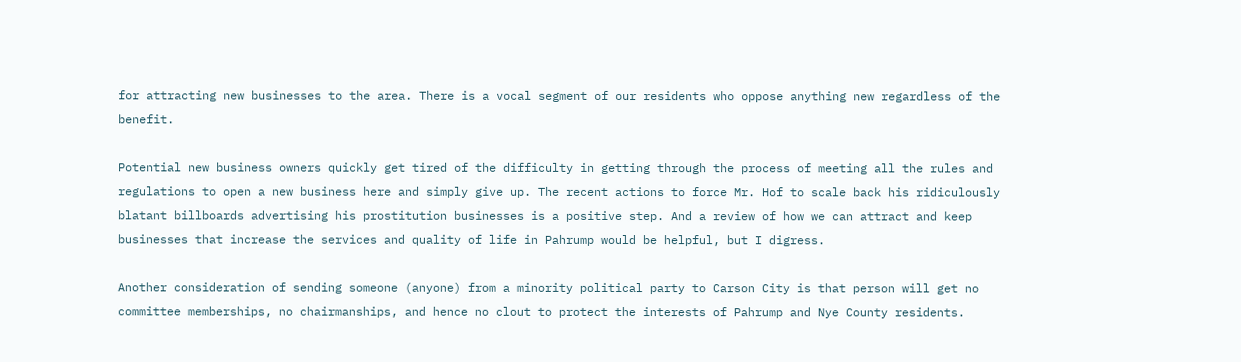for attracting new businesses to the area. There is a vocal segment of our residents who oppose anything new regardless of the benefit.

Potential new business owners quickly get tired of the difficulty in getting through the process of meeting all the rules and regulations to open a new business here and simply give up. The recent actions to force Mr. Hof to scale back his ridiculously blatant billboards advertising his prostitution businesses is a positive step. And a review of how we can attract and keep businesses that increase the services and quality of life in Pahrump would be helpful, but I digress.

Another consideration of sending someone (anyone) from a minority political party to Carson City is that person will get no committee memberships, no chairmanships, and hence no clout to protect the interests of Pahrump and Nye County residents.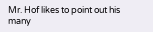Mr. Hof likes to point out his many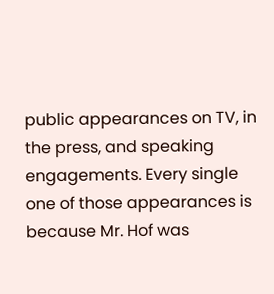public appearances on TV, in the press, and speaking engagements. Every single one of those appearances is because Mr. Hof was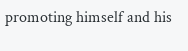promoting himself and his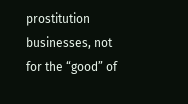prostitution businesses, not for the “good” of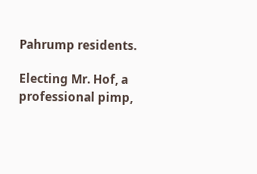Pahrump residents.

Electing Mr. Hof, a professional pimp,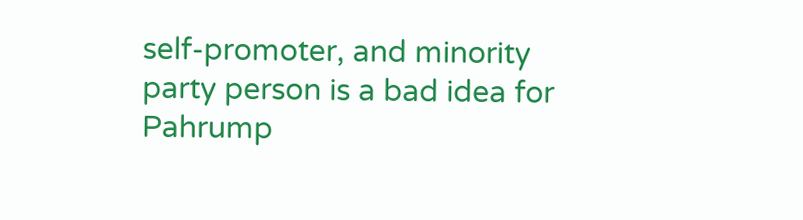self-promoter, and minority party person is a bad idea for Pahrump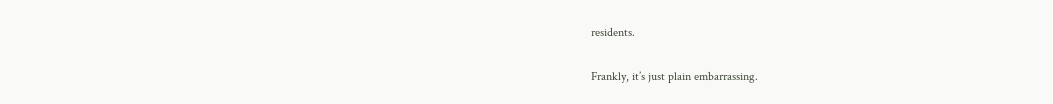residents.

Frankly, it’s just plain embarrassing.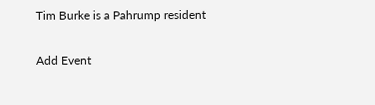Tim Burke is a Pahrump resident

Add Event